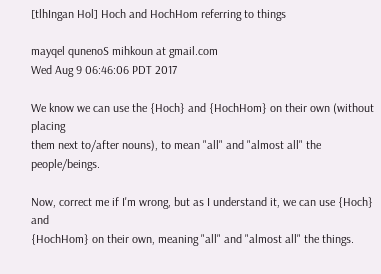[tlhIngan Hol] Hoch and HochHom referring to things

mayqel qunenoS mihkoun at gmail.com
Wed Aug 9 06:46:06 PDT 2017

We know we can use the {Hoch} and {HochHom} on their own (without placing
them next to/after nouns), to mean "all" and "almost all" the people/beings.

Now, correct me if I'm wrong, but as I understand it, we can use {Hoch} and
{HochHom} on their own, meaning "all" and "almost all" the things.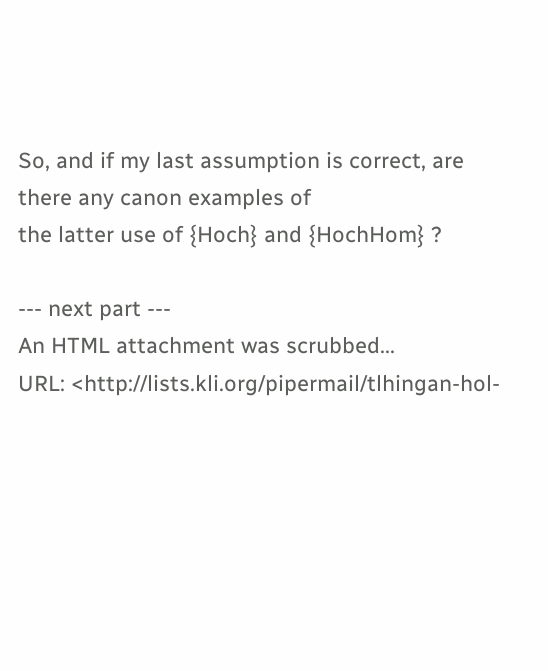So, and if my last assumption is correct, are there any canon examples of
the latter use of {Hoch} and {HochHom} ?

--- next part ---
An HTML attachment was scrubbed...
URL: <http://lists.kli.org/pipermail/tlhingan-hol-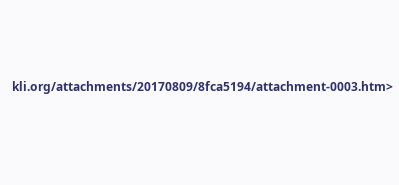kli.org/attachments/20170809/8fca5194/attachment-0003.htm>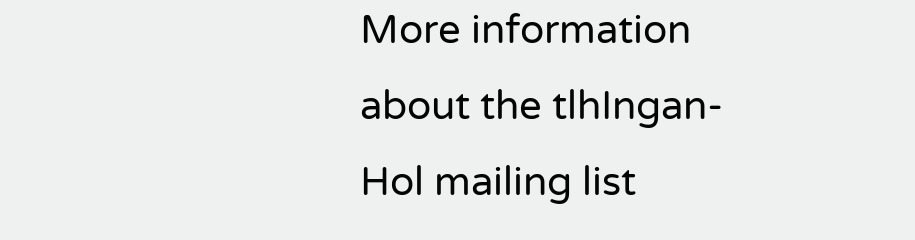More information about the tlhIngan-Hol mailing list